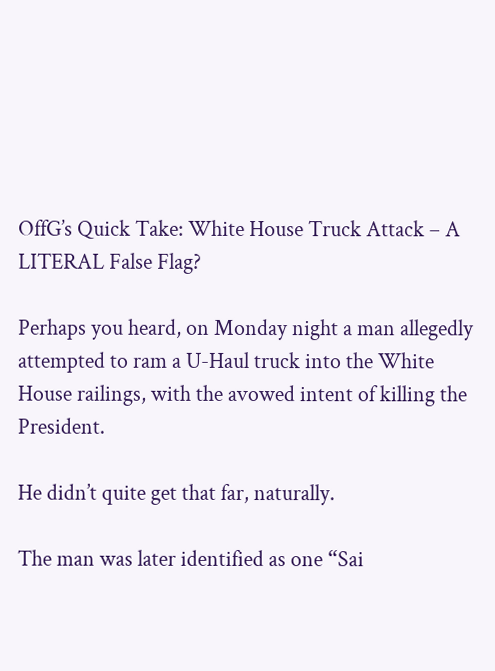OffG’s Quick Take: White House Truck Attack – A LITERAL False Flag?

Perhaps you heard, on Monday night a man allegedly attempted to ram a U-Haul truck into the White House railings, with the avowed intent of killing the President.

He didn’t quite get that far, naturally.

The man was later identified as one “Sai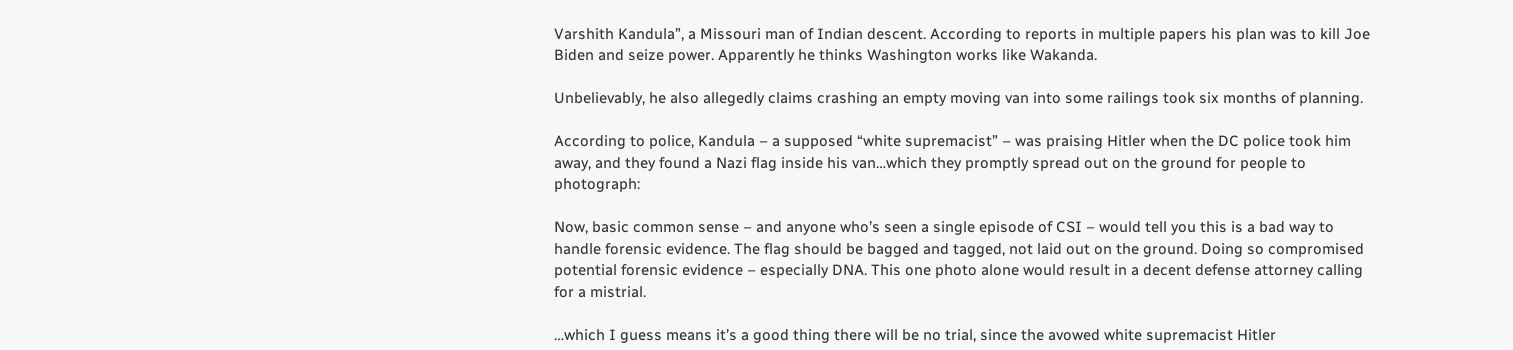Varshith Kandula”, a Missouri man of Indian descent. According to reports in multiple papers his plan was to kill Joe Biden and seize power. Apparently he thinks Washington works like Wakanda.

Unbelievably, he also allegedly claims crashing an empty moving van into some railings took six months of planning.

According to police, Kandula – a supposed “white supremacist” – was praising Hitler when the DC police took him away, and they found a Nazi flag inside his van…which they promptly spread out on the ground for people to photograph:

Now, basic common sense – and anyone who’s seen a single episode of CSI – would tell you this is a bad way to handle forensic evidence. The flag should be bagged and tagged, not laid out on the ground. Doing so compromised potential forensic evidence – especially DNA. This one photo alone would result in a decent defense attorney calling for a mistrial.

…which I guess means it’s a good thing there will be no trial, since the avowed white supremacist Hitler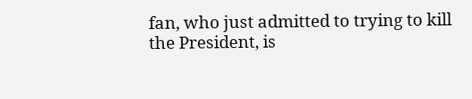fan, who just admitted to trying to kill the President, is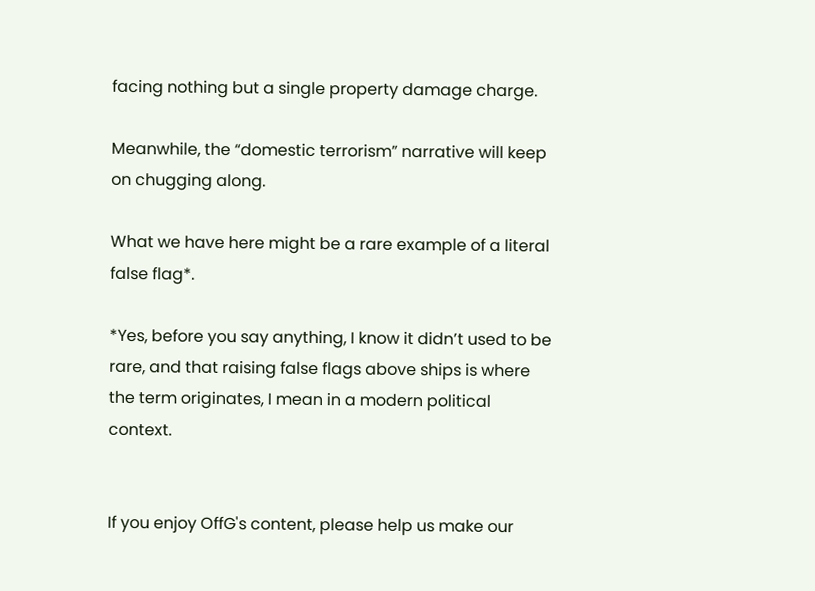facing nothing but a single property damage charge.

Meanwhile, the “domestic terrorism” narrative will keep on chugging along.

What we have here might be a rare example of a literal false flag*.

*Yes, before you say anything, I know it didn’t used to be rare, and that raising false flags above ships is where the term originates, I mean in a modern political context.


If you enjoy OffG's content, please help us make our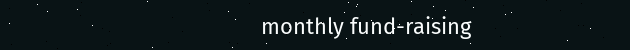monthly fund-raising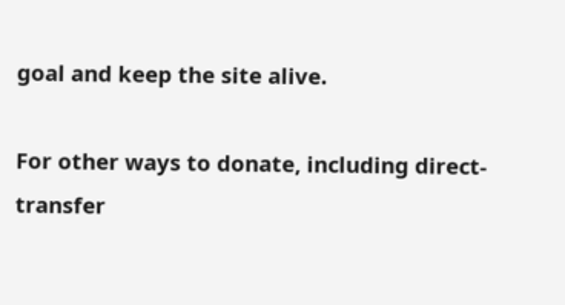goal and keep the site alive.

For other ways to donate, including direct-transfer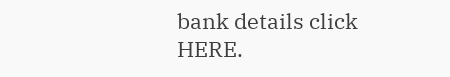bank details click HERE.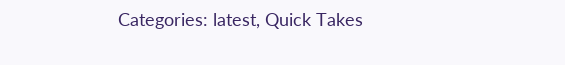Categories: latest, Quick Takes